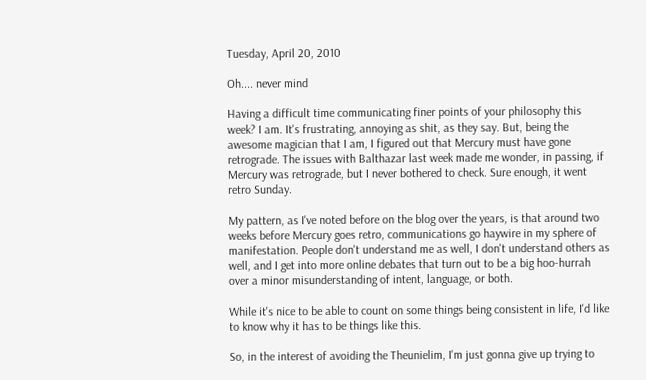Tuesday, April 20, 2010

Oh.... never mind

Having a difficult time communicating finer points of your philosophy this week? I am. It's frustrating, annoying as shit, as they say. But, being the awesome magician that I am, I figured out that Mercury must have gone retrograde. The issues with Balthazar last week made me wonder, in passing, if Mercury was retrograde, but I never bothered to check. Sure enough, it went retro Sunday.

My pattern, as I've noted before on the blog over the years, is that around two weeks before Mercury goes retro, communications go haywire in my sphere of manifestation. People don't understand me as well, I don't understand others as well, and I get into more online debates that turn out to be a big hoo-hurrah over a minor misunderstanding of intent, language, or both.

While it's nice to be able to count on some things being consistent in life, I'd like to know why it has to be things like this.

So, in the interest of avoiding the Theunielim, I'm just gonna give up trying to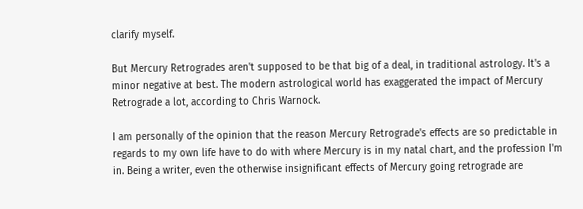clarify myself.

But Mercury Retrogrades aren't supposed to be that big of a deal, in traditional astrology. It's a minor negative at best. The modern astrological world has exaggerated the impact of Mercury Retrograde a lot, according to Chris Warnock.

I am personally of the opinion that the reason Mercury Retrograde's effects are so predictable in regards to my own life have to do with where Mercury is in my natal chart, and the profession I'm in. Being a writer, even the otherwise insignificant effects of Mercury going retrograde are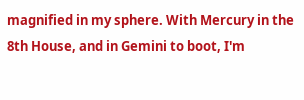magnified in my sphere. With Mercury in the 8th House, and in Gemini to boot, I'm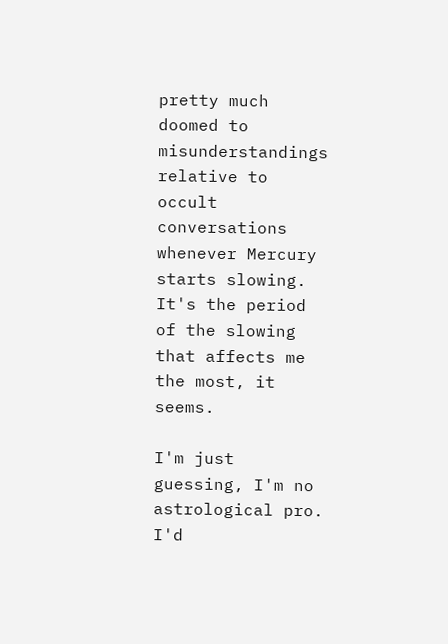pretty much doomed to misunderstandings relative to occult conversations whenever Mercury starts slowing. It's the period of the slowing that affects me the most, it seems.

I'm just guessing, I'm no astrological pro. I'd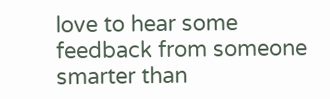love to hear some feedback from someone smarter than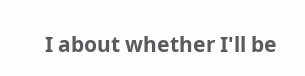I about whether I'll be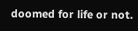doomed for life or not.